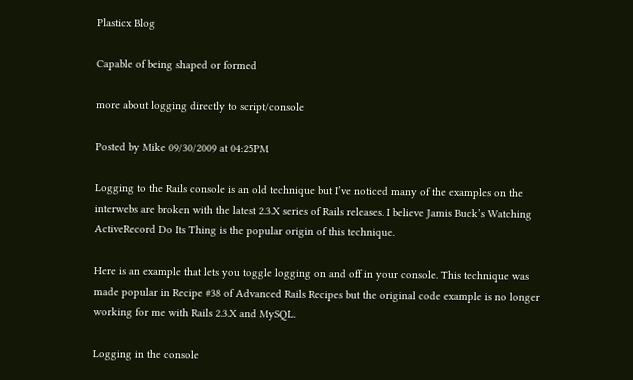Plasticx Blog

Capable of being shaped or formed

more about logging directly to script/console

Posted by Mike 09/30/2009 at 04:25PM

Logging to the Rails console is an old technique but I’ve noticed many of the examples on the interwebs are broken with the latest 2.3.X series of Rails releases. I believe Jamis Buck’s Watching ActiveRecord Do Its Thing is the popular origin of this technique.

Here is an example that lets you toggle logging on and off in your console. This technique was made popular in Recipe #38 of Advanced Rails Recipes but the original code example is no longer working for me with Rails 2.3.X and MySQL.

Logging in the console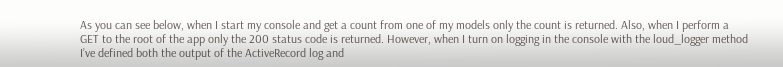As you can see below, when I start my console and get a count from one of my models only the count is returned. Also, when I perform a GET to the root of the app only the 200 status code is returned. However, when I turn on logging in the console with the loud_logger method I’ve defined both the output of the ActiveRecord log and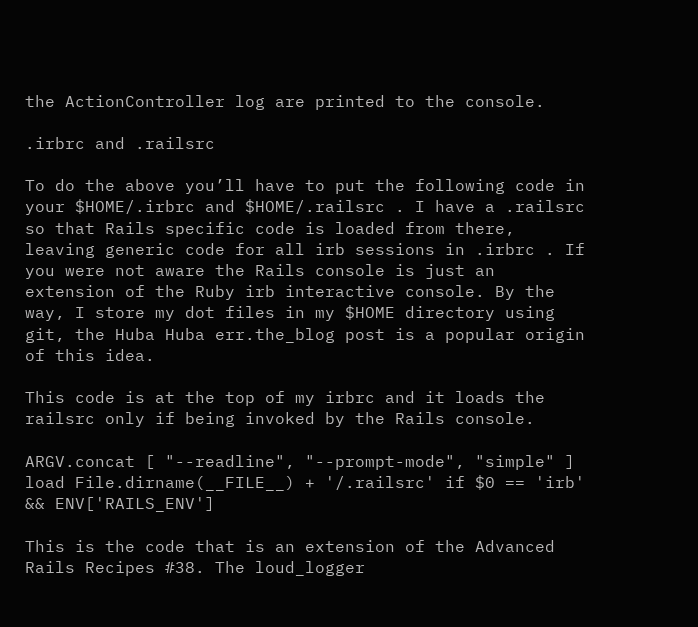the ActionController log are printed to the console.

.irbrc and .railsrc

To do the above you’ll have to put the following code in your $HOME/.irbrc and $HOME/.railsrc . I have a .railsrc so that Rails specific code is loaded from there, leaving generic code for all irb sessions in .irbrc . If you were not aware the Rails console is just an extension of the Ruby irb interactive console. By the way, I store my dot files in my $HOME directory using git, the Huba Huba err.the_blog post is a popular origin of this idea.

This code is at the top of my irbrc and it loads the railsrc only if being invoked by the Rails console.

ARGV.concat [ "--readline", "--prompt-mode", "simple" ]
load File.dirname(__FILE__) + '/.railsrc' if $0 == 'irb' && ENV['RAILS_ENV']

This is the code that is an extension of the Advanced Rails Recipes #38. The loud_logger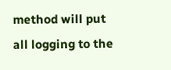method will put all logging to the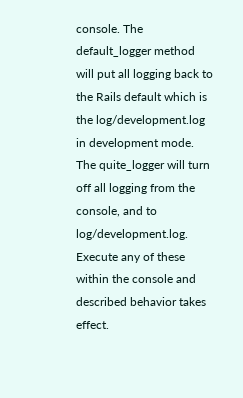console. The default_logger method will put all logging back to the Rails default which is the log/development.log in development mode. The quite_logger will turn off all logging from the console, and to log/development.log. Execute any of these within the console and described behavior takes effect.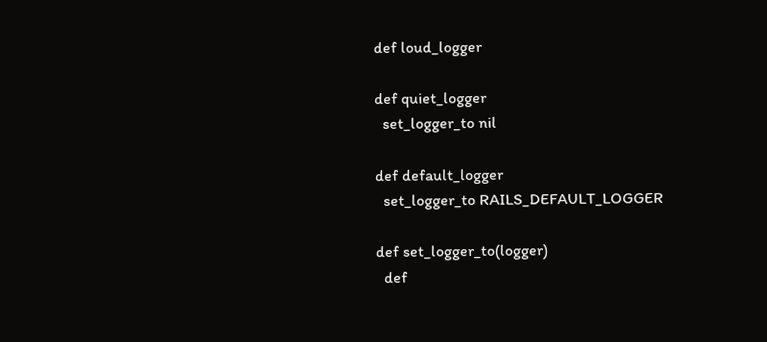def loud_logger

def quiet_logger
  set_logger_to nil

def default_logger
  set_logger_to RAILS_DEFAULT_LOGGER

def set_logger_to(logger)
  def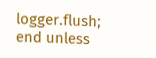logger.flush; end unless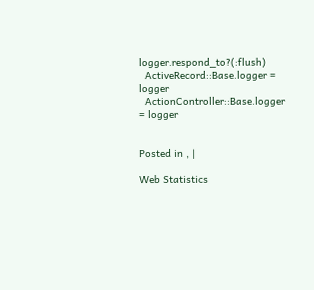logger.respond_to?(:flush)
  ActiveRecord::Base.logger = logger
  ActionController::Base.logger = logger


Posted in , |

Web Statistics